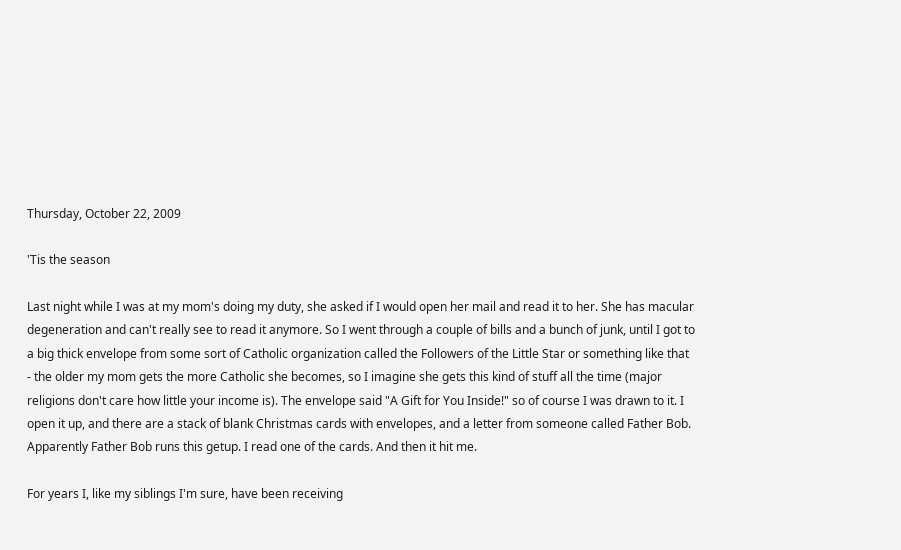Thursday, October 22, 2009

'Tis the season

Last night while I was at my mom's doing my duty, she asked if I would open her mail and read it to her. She has macular degeneration and can't really see to read it anymore. So I went through a couple of bills and a bunch of junk, until I got to a big thick envelope from some sort of Catholic organization called the Followers of the Little Star or something like that - the older my mom gets the more Catholic she becomes, so I imagine she gets this kind of stuff all the time (major religions don't care how little your income is). The envelope said "A Gift for You Inside!" so of course I was drawn to it. I open it up, and there are a stack of blank Christmas cards with envelopes, and a letter from someone called Father Bob. Apparently Father Bob runs this getup. I read one of the cards. And then it hit me.

For years I, like my siblings I'm sure, have been receiving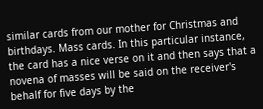similar cards from our mother for Christmas and birthdays. Mass cards. In this particular instance, the card has a nice verse on it and then says that a novena of masses will be said on the receiver's behalf for five days by the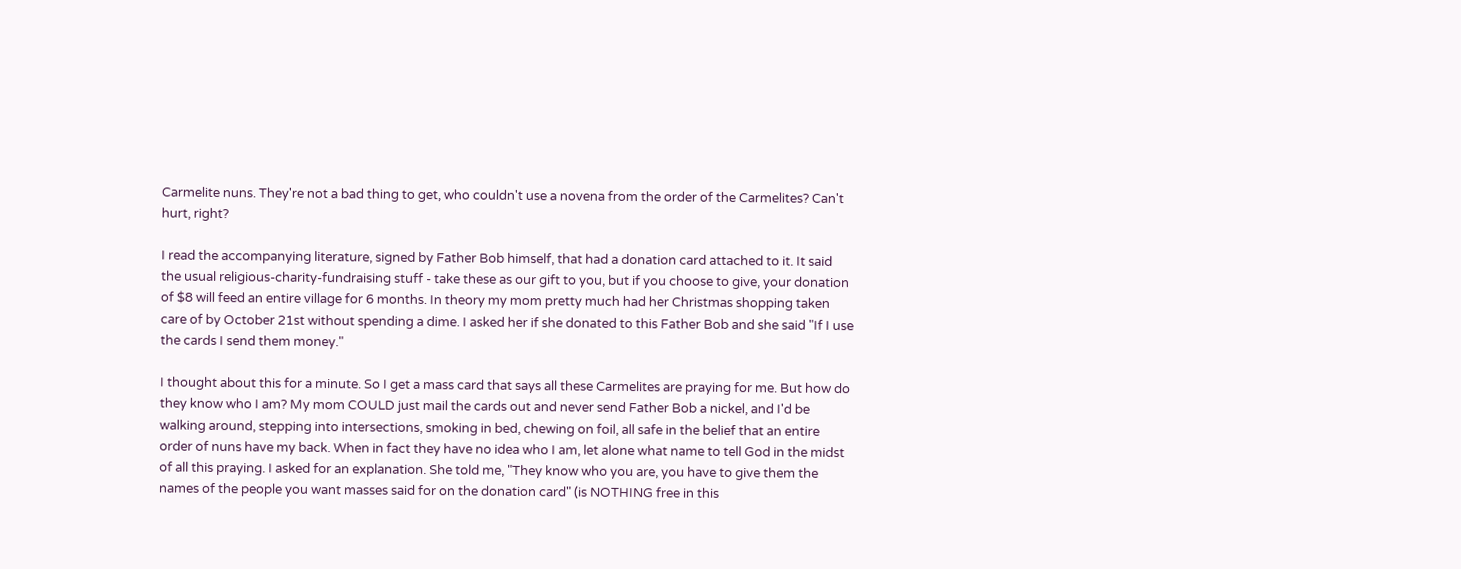Carmelite nuns. They're not a bad thing to get, who couldn't use a novena from the order of the Carmelites? Can't hurt, right?

I read the accompanying literature, signed by Father Bob himself, that had a donation card attached to it. It said the usual religious-charity-fundraising stuff - take these as our gift to you, but if you choose to give, your donation of $8 will feed an entire village for 6 months. In theory my mom pretty much had her Christmas shopping taken care of by October 21st without spending a dime. I asked her if she donated to this Father Bob and she said "If I use the cards I send them money."

I thought about this for a minute. So I get a mass card that says all these Carmelites are praying for me. But how do they know who I am? My mom COULD just mail the cards out and never send Father Bob a nickel, and I'd be walking around, stepping into intersections, smoking in bed, chewing on foil, all safe in the belief that an entire order of nuns have my back. When in fact they have no idea who I am, let alone what name to tell God in the midst of all this praying. I asked for an explanation. She told me, "They know who you are, you have to give them the names of the people you want masses said for on the donation card" (is NOTHING free in this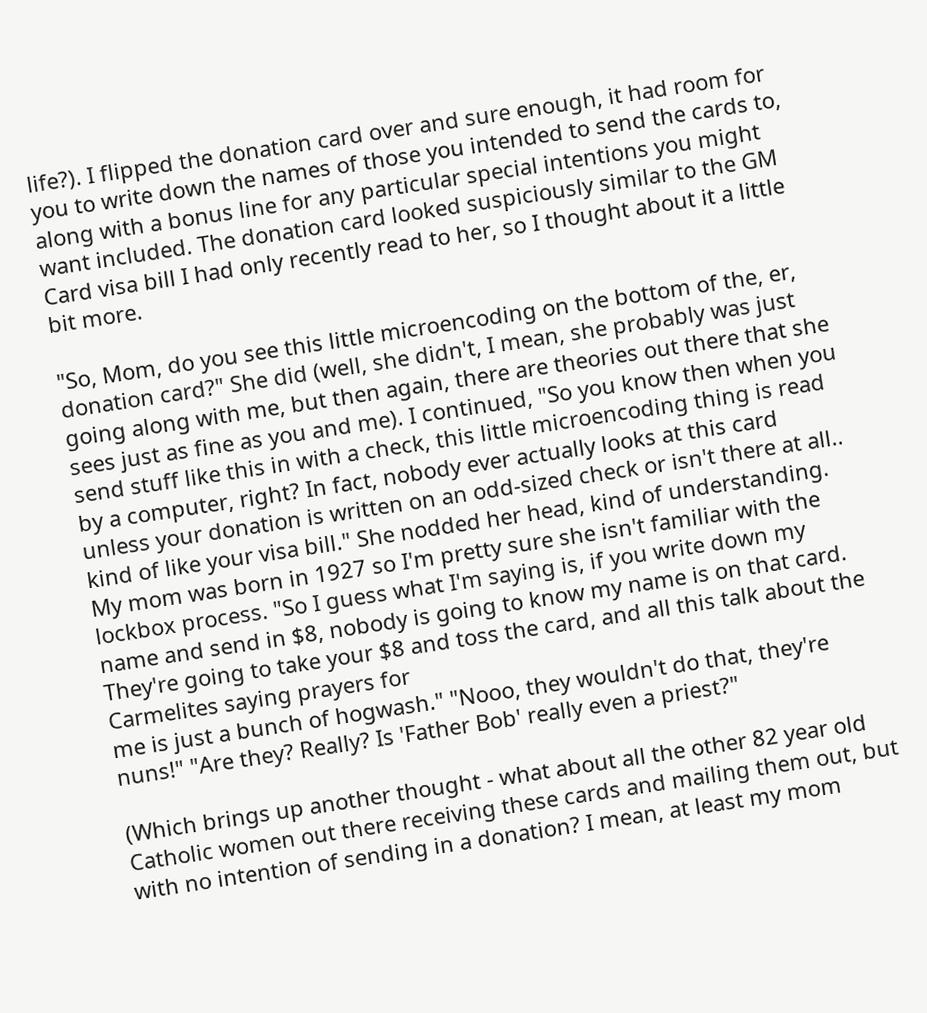life?). I flipped the donation card over and sure enough, it had room for you to write down the names of those you intended to send the cards to, along with a bonus line for any particular special intentions you might want included. The donation card looked suspiciously similar to the GM Card visa bill I had only recently read to her, so I thought about it a little bit more.

"So, Mom, do you see this little microencoding on the bottom of the, er, donation card?" She did (well, she didn't, I mean, she probably was just going along with me, but then again, there are theories out there that she sees just as fine as you and me). I continued, "So you know then when you send stuff like this in with a check, this little microencoding thing is read by a computer, right? In fact, nobody ever actually looks at this card unless your donation is written on an odd-sized check or isn't there at all.. kind of like your visa bill." She nodded her head, kind of understanding. My mom was born in 1927 so I'm pretty sure she isn't familiar with the lockbox process. "So I guess what I'm saying is, if you write down my name and send in $8, nobody is going to know my name is on that card. They're going to take your $8 and toss the card, and all this talk about the Carmelites saying prayers for
me is just a bunch of hogwash." "Nooo, they wouldn't do that, they're nuns!" "Are they? Really? Is 'Father Bob' really even a priest?"

(Which brings up another thought - what about all the other 82 year old Catholic women out there receiving these cards and mailing them out, but with no intention of sending in a donation? I mean, at least my mom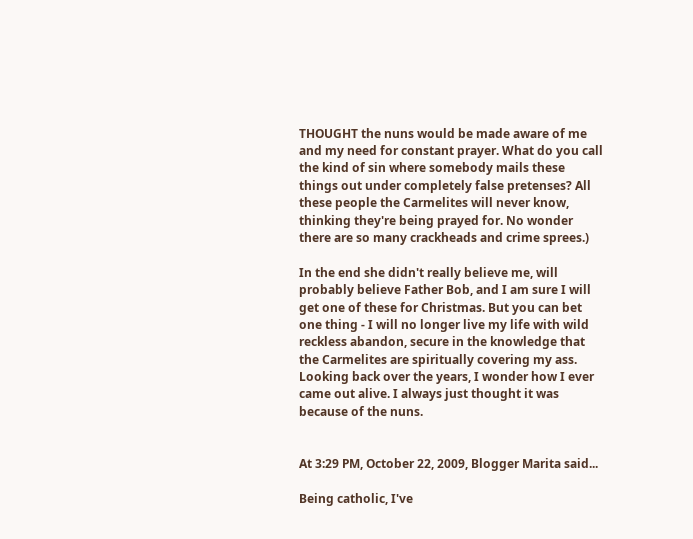THOUGHT the nuns would be made aware of me and my need for constant prayer. What do you call the kind of sin where somebody mails these things out under completely false pretenses? All these people the Carmelites will never know, thinking they're being prayed for. No wonder there are so many crackheads and crime sprees.)

In the end she didn't really believe me, will probably believe Father Bob, and I am sure I will get one of these for Christmas. But you can bet one thing - I will no longer live my life with wild reckless abandon, secure in the knowledge that the Carmelites are spiritually covering my ass. Looking back over the years, I wonder how I ever came out alive. I always just thought it was because of the nuns.


At 3:29 PM, October 22, 2009, Blogger Marita said...

Being catholic, I've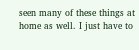seen many of these things at home as well. I just have to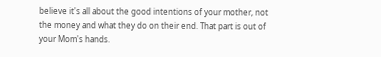believe it's all about the good intentions of your mother, not the money and what they do on their end. That part is out of your Mom's hands.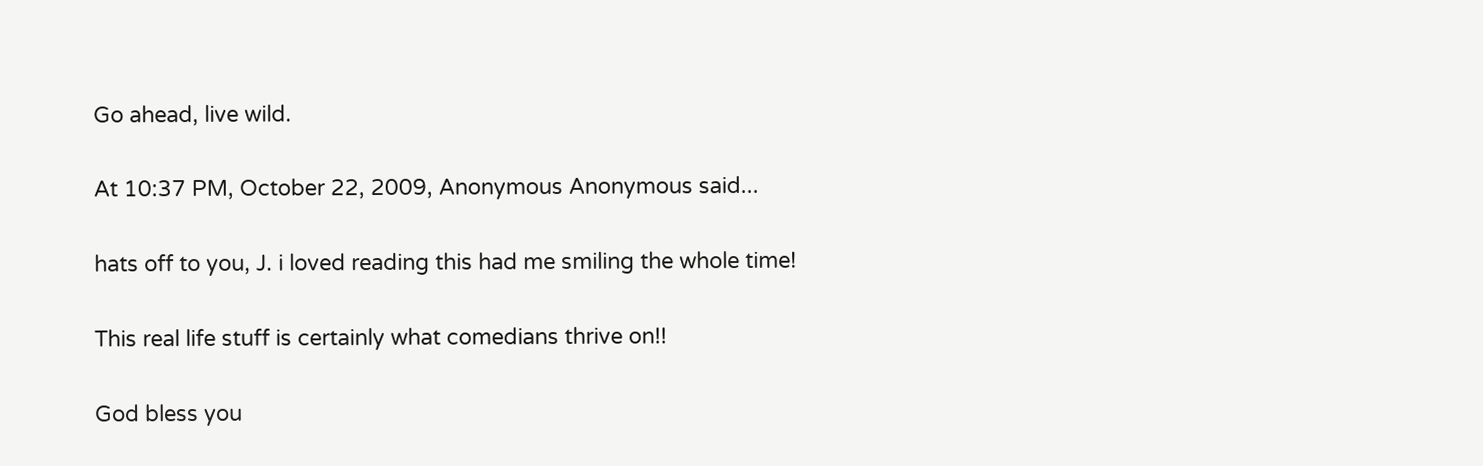Go ahead, live wild.

At 10:37 PM, October 22, 2009, Anonymous Anonymous said...

hats off to you, J. i loved reading this had me smiling the whole time!

This real life stuff is certainly what comedians thrive on!!

God bless you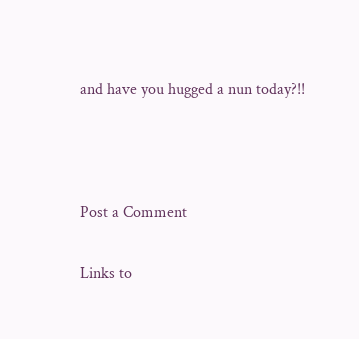and have you hugged a nun today?!!



Post a Comment

Links to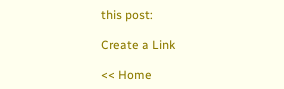this post:

Create a Link

<< Home